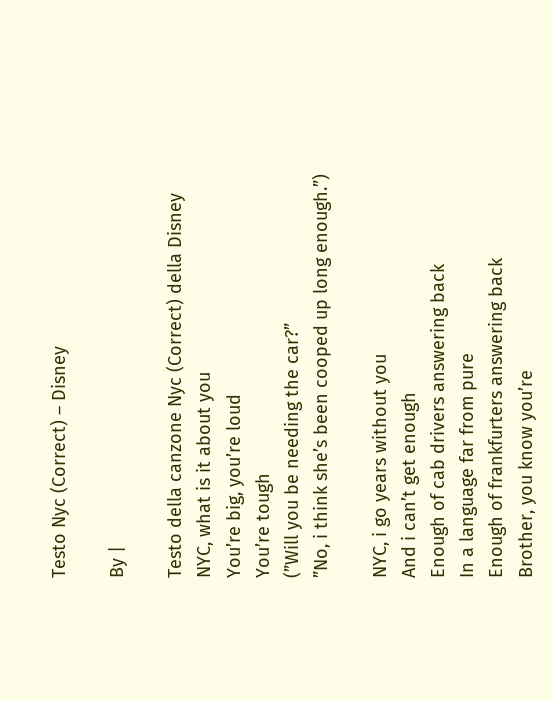Testo Nyc (Correct) – Disney

By |

Testo della canzone Nyc (Correct) della Disney
NYC, what is it about you
You’re big, you’re loud
You’re tough
(”Will you be needing the car?”
”No, i think she’s been cooped up long enough.”)

NYC, i go years without you
And i can’t get enough
Enough of cab drivers answering back
In a language far from pure
Enough of frankfurters answering back
Brother, you know you’re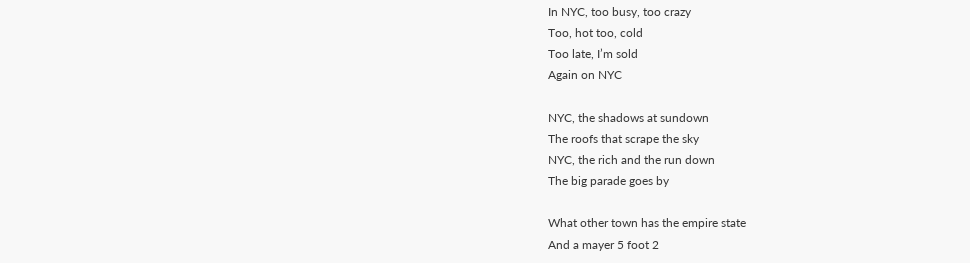In NYC, too busy, too crazy
Too, hot too, cold
Too late, I’m sold
Again on NYC

NYC, the shadows at sundown
The roofs that scrape the sky
NYC, the rich and the run down
The big parade goes by

What other town has the empire state
And a mayer 5 foot 2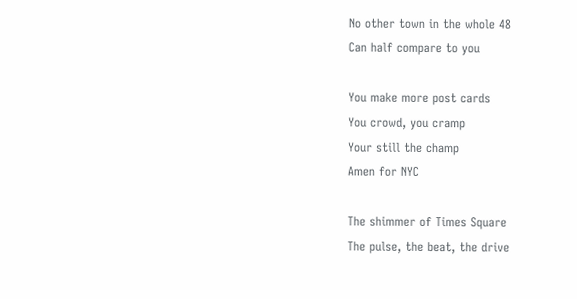No other town in the whole 48
Can half compare to you

You make more post cards
You crowd, you cramp
Your still the champ
Amen for NYC

The shimmer of Times Square
The pulse, the beat, the drive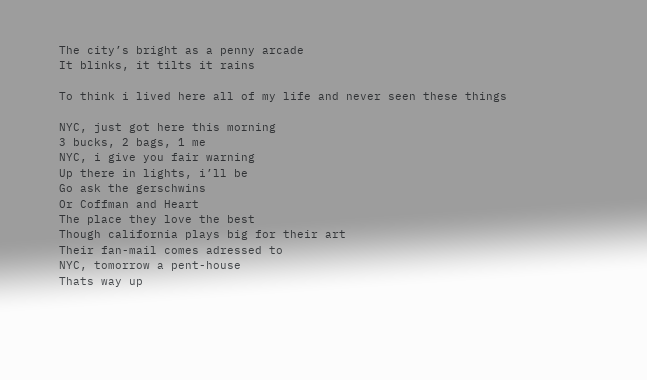The city’s bright as a penny arcade
It blinks, it tilts it rains

To think i lived here all of my life and never seen these things

NYC, just got here this morning
3 bucks, 2 bags, 1 me
NYC, i give you fair warning
Up there in lights, i’ll be
Go ask the gerschwins
Or Coffman and Heart
The place they love the best
Though california plays big for their art
Their fan-mail comes adressed to
NYC, tomorrow a pent-house
Thats way up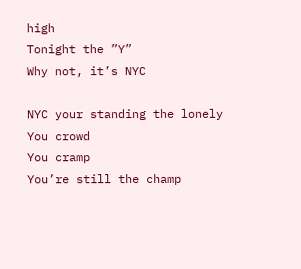high
Tonight the ”Y”
Why not, it’s NYC

NYC your standing the lonely
You crowd
You cramp
You’re still the champ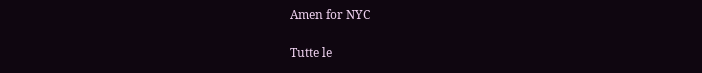Amen for NYC

Tutte le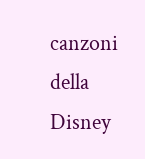canzoni della Disney